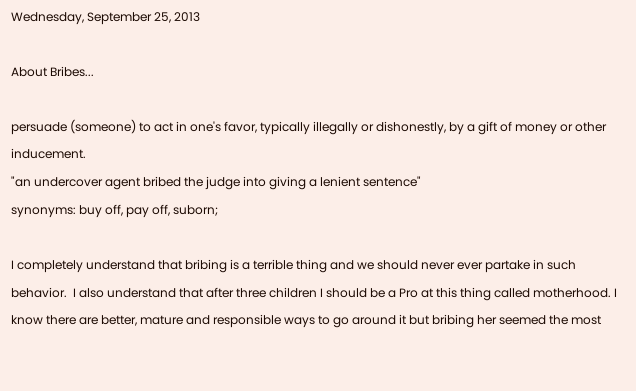Wednesday, September 25, 2013

About Bribes...

persuade (someone) to act in one's favor, typically illegally or dishonestly, by a gift of money or other inducement.
"an undercover agent bribed the judge into giving a lenient sentence"
synonyms: buy off, pay off, suborn;

I completely understand that bribing is a terrible thing and we should never ever partake in such behavior.  I also understand that after three children I should be a Pro at this thing called motherhood. I know there are better, mature and responsible ways to go around it but bribing her seemed the most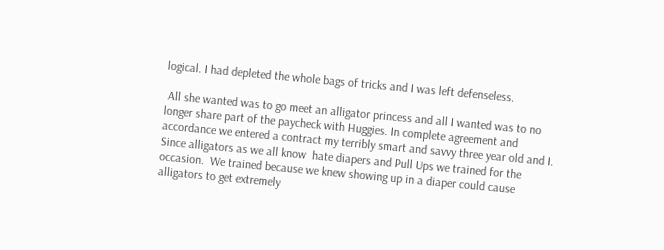logical. I had depleted the whole bags of tricks and I was left defenseless.

 All she wanted was to go meet an alligator princess and all I wanted was to no longer share part of the paycheck with Huggies. In complete agreement and accordance we entered a contract my terribly smart and savvy three year old and I. Since alligators as we all know  hate diapers and Pull Ups we trained for the occasion.  We trained because we knew showing up in a diaper could cause alligators to get extremely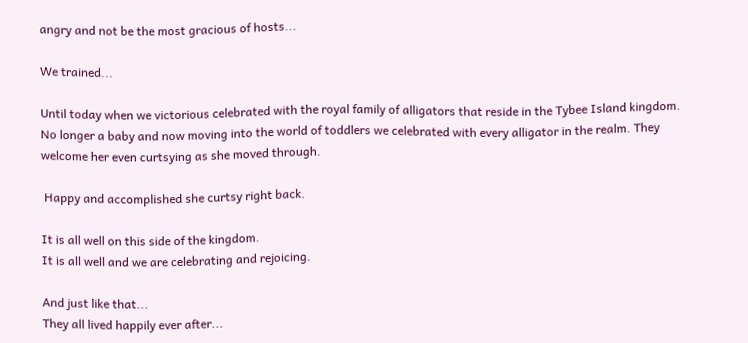angry and not be the most gracious of hosts...

We trained...

Until today when we victorious celebrated with the royal family of alligators that reside in the Tybee Island kingdom. No longer a baby and now moving into the world of toddlers we celebrated with every alligator in the realm. They welcome her even curtsying as she moved through.

 Happy and accomplished she curtsy right back.

It is all well on this side of the kingdom.
It is all well and we are celebrating and rejoicing.

And just like that...
They all lived happily ever after...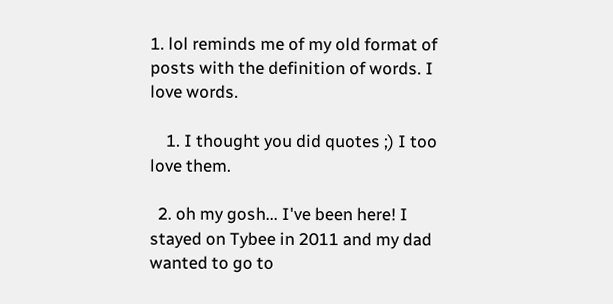1. lol reminds me of my old format of posts with the definition of words. I love words.

    1. I thought you did quotes ;) I too love them.

  2. oh my gosh... I've been here! I stayed on Tybee in 2011 and my dad wanted to go to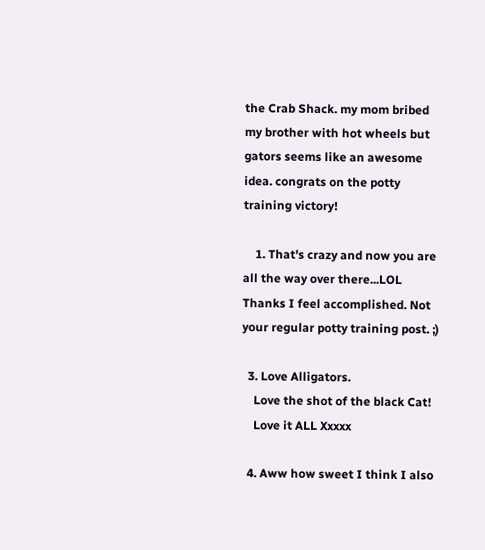the Crab Shack. my mom bribed my brother with hot wheels but gators seems like an awesome idea. congrats on the potty training victory!

    1. That's crazy and now you are all the way over there...LOL Thanks I feel accomplished. Not your regular potty training post. ;)

  3. Love Alligators.
    Love the shot of the black Cat!
    Love it ALL Xxxxx

  4. Aww how sweet I think I also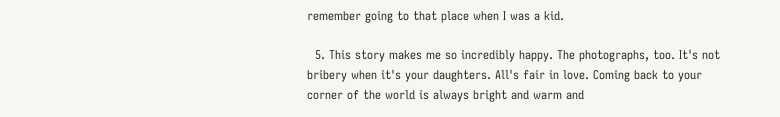remember going to that place when I was a kid.

  5. This story makes me so incredibly happy. The photographs, too. It's not bribery when it's your daughters. All's fair in love. Coming back to your corner of the world is always bright and warm and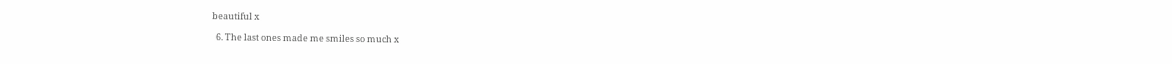beautiful x

  6. The last ones made me smiles so much x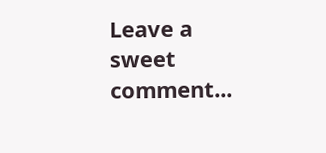Leave a sweet comment...